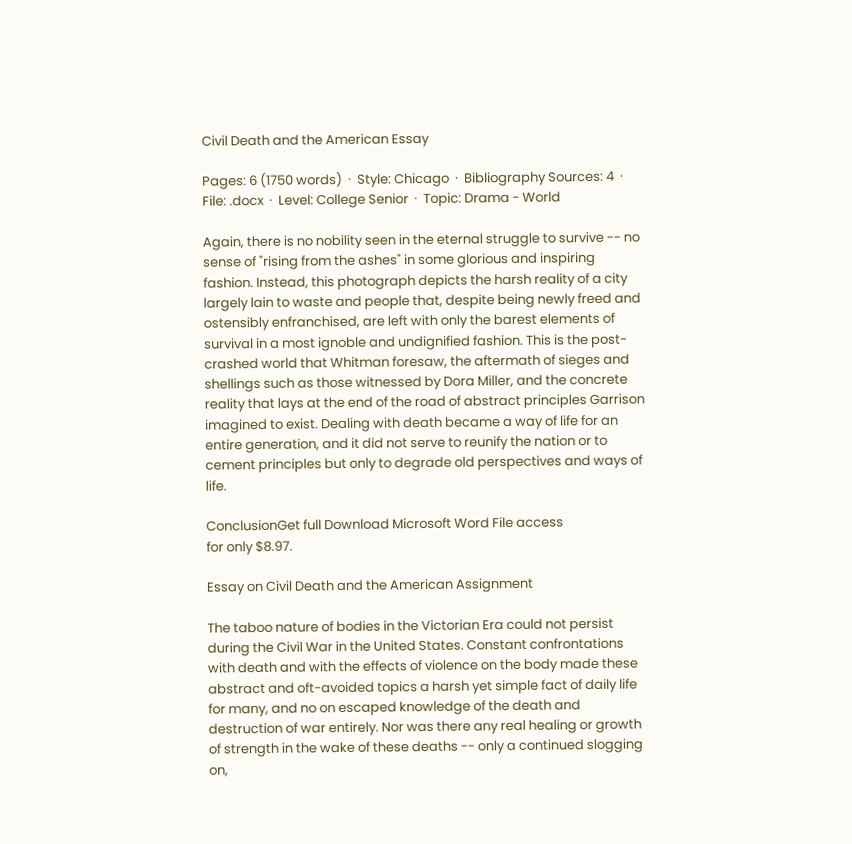Civil Death and the American Essay

Pages: 6 (1750 words)  ·  Style: Chicago  ·  Bibliography Sources: 4  ·  File: .docx  ·  Level: College Senior  ·  Topic: Drama - World

Again, there is no nobility seen in the eternal struggle to survive -- no sense of "rising from the ashes" in some glorious and inspiring fashion. Instead, this photograph depicts the harsh reality of a city largely lain to waste and people that, despite being newly freed and ostensibly enfranchised, are left with only the barest elements of survival in a most ignoble and undignified fashion. This is the post-crashed world that Whitman foresaw, the aftermath of sieges and shellings such as those witnessed by Dora Miller, and the concrete reality that lays at the end of the road of abstract principles Garrison imagined to exist. Dealing with death became a way of life for an entire generation, and it did not serve to reunify the nation or to cement principles but only to degrade old perspectives and ways of life.

ConclusionGet full Download Microsoft Word File access
for only $8.97.

Essay on Civil Death and the American Assignment

The taboo nature of bodies in the Victorian Era could not persist during the Civil War in the United States. Constant confrontations with death and with the effects of violence on the body made these abstract and oft-avoided topics a harsh yet simple fact of daily life for many, and no on escaped knowledge of the death and destruction of war entirely. Nor was there any real healing or growth of strength in the wake of these deaths -- only a continued slogging on,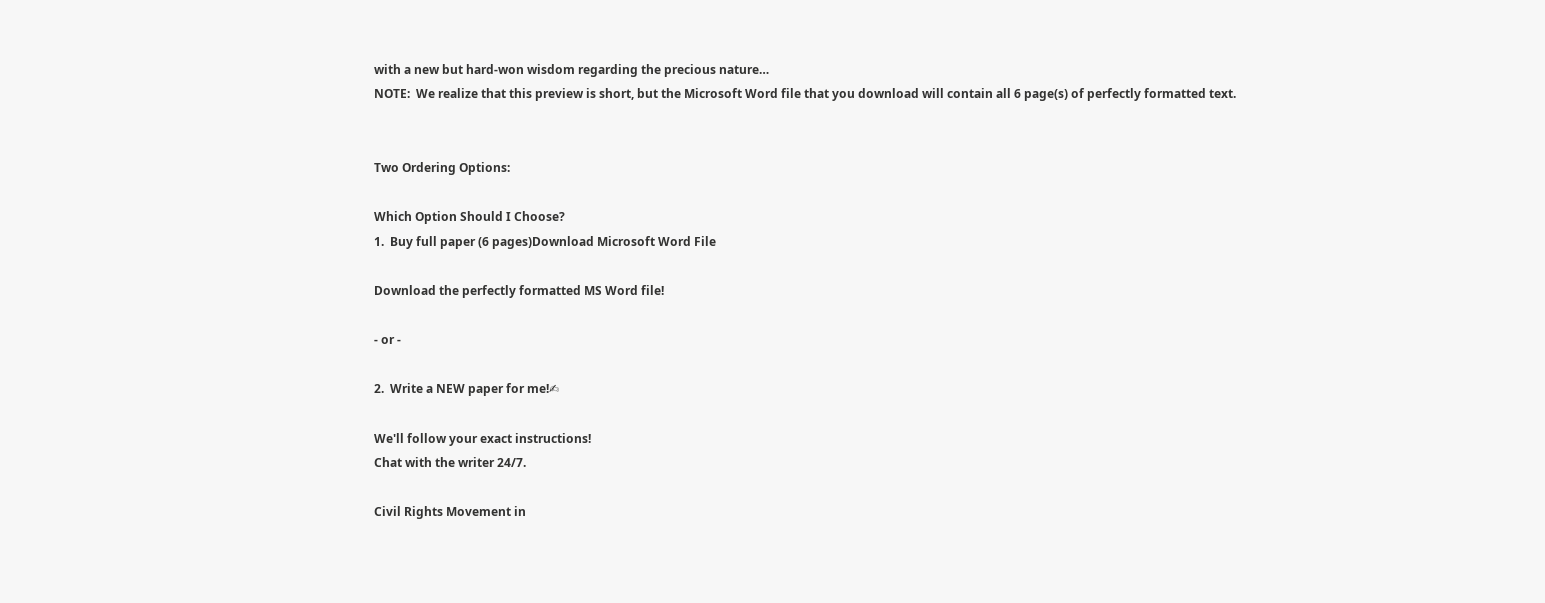with a new but hard-won wisdom regarding the precious nature…
NOTE:  We realize that this preview is short, but the Microsoft Word file that you download will contain all 6 page(s) of perfectly formatted text.


Two Ordering Options:

Which Option Should I Choose?
1.  Buy full paper (6 pages)Download Microsoft Word File

Download the perfectly formatted MS Word file!

- or -

2.  Write a NEW paper for me!✍

We'll follow your exact instructions!
Chat with the writer 24/7.

Civil Rights Movement in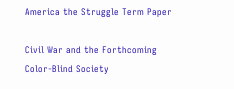America the Struggle Term Paper

Civil War and the Forthcoming Color-Blind Society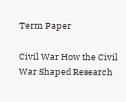Term Paper

Civil War How the Civil War Shaped Research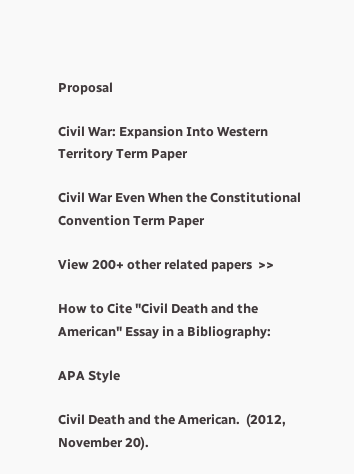Proposal

Civil War: Expansion Into Western Territory Term Paper

Civil War Even When the Constitutional Convention Term Paper

View 200+ other related papers  >>

How to Cite "Civil Death and the American" Essay in a Bibliography:

APA Style

Civil Death and the American.  (2012, November 20).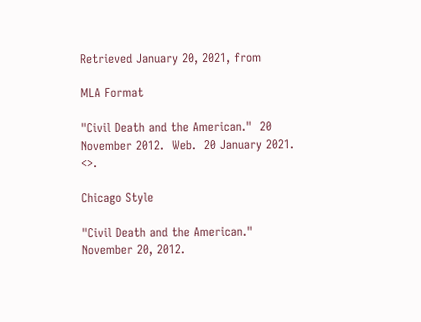Retrieved January 20, 2021, from

MLA Format

"Civil Death and the American."  20 November 2012.  Web.  20 January 2021. <>.

Chicago Style

"Civil Death and the American."  November 20, 2012.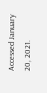Accessed January 20, 2021.